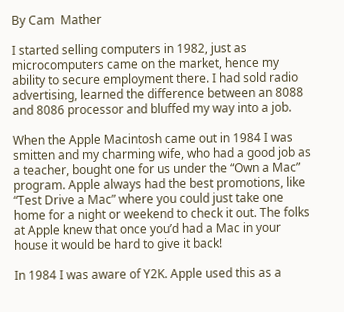By Cam  Mather

I started selling computers in 1982, just as microcomputers came on the market, hence my ability to secure employment there. I had sold radio advertising, learned the difference between an 8088 and 8086 processor and bluffed my way into a job.

When the Apple Macintosh came out in 1984 I was smitten and my charming wife, who had a good job as a teacher, bought one for us under the “Own a Mac” program. Apple always had the best promotions, like “Test Drive a Mac” where you could just take one home for a night or weekend to check it out. The folks at Apple knew that once you’d had a Mac in your house it would be hard to give it back!

In 1984 I was aware of Y2K. Apple used this as a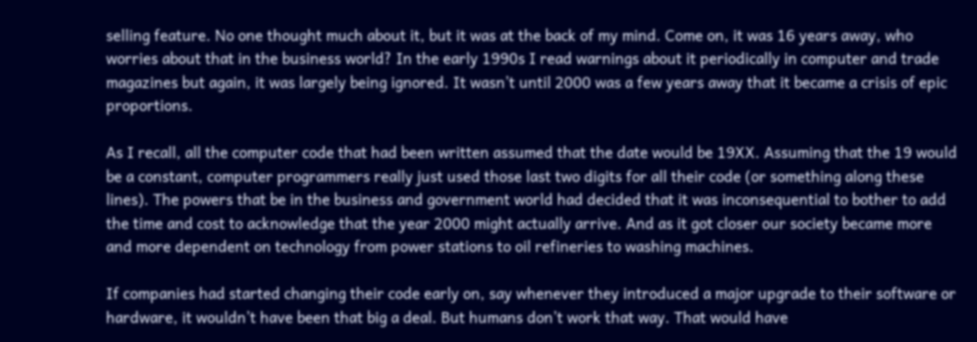selling feature. No one thought much about it, but it was at the back of my mind. Come on, it was 16 years away, who worries about that in the business world? In the early 1990s I read warnings about it periodically in computer and trade magazines but again, it was largely being ignored. It wasn’t until 2000 was a few years away that it became a crisis of epic proportions.

As I recall, all the computer code that had been written assumed that the date would be 19XX. Assuming that the 19 would be a constant, computer programmers really just used those last two digits for all their code (or something along these lines). The powers that be in the business and government world had decided that it was inconsequential to bother to add the time and cost to acknowledge that the year 2000 might actually arrive. And as it got closer our society became more and more dependent on technology from power stations to oil refineries to washing machines.

If companies had started changing their code early on, say whenever they introduced a major upgrade to their software or hardware, it wouldn’t have been that big a deal. But humans don’t work that way. That would have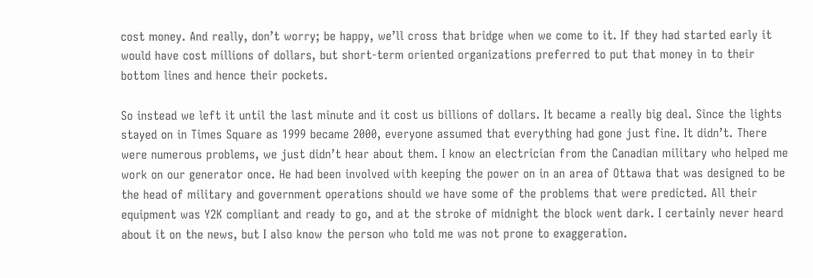cost money. And really, don’t worry; be happy, we’ll cross that bridge when we come to it. If they had started early it would have cost millions of dollars, but short-term oriented organizations preferred to put that money in to their bottom lines and hence their pockets.

So instead we left it until the last minute and it cost us billions of dollars. It became a really big deal. Since the lights stayed on in Times Square as 1999 became 2000, everyone assumed that everything had gone just fine. It didn’t. There were numerous problems, we just didn’t hear about them. I know an electrician from the Canadian military who helped me work on our generator once. He had been involved with keeping the power on in an area of Ottawa that was designed to be the head of military and government operations should we have some of the problems that were predicted. All their equipment was Y2K compliant and ready to go, and at the stroke of midnight the block went dark. I certainly never heard about it on the news, but I also know the person who told me was not prone to exaggeration.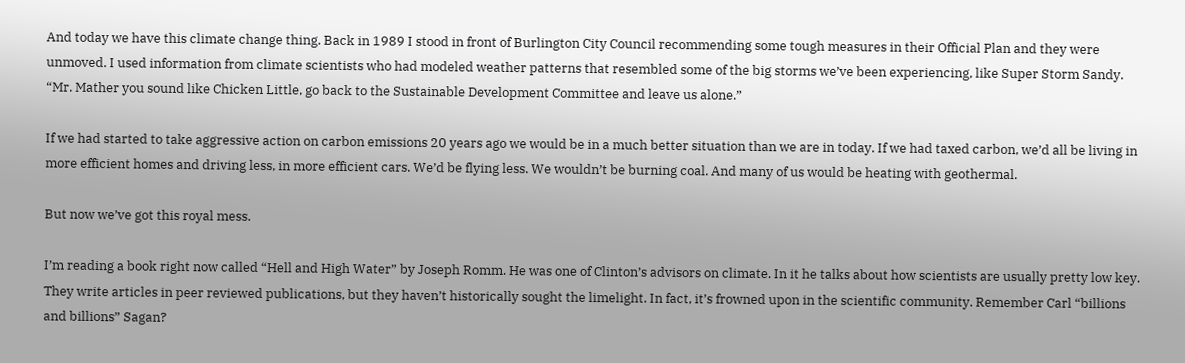And today we have this climate change thing. Back in 1989 I stood in front of Burlington City Council recommending some tough measures in their Official Plan and they were unmoved. I used information from climate scientists who had modeled weather patterns that resembled some of the big storms we’ve been experiencing, like Super Storm Sandy. “Mr. Mather you sound like Chicken Little, go back to the Sustainable Development Committee and leave us alone.”

If we had started to take aggressive action on carbon emissions 20 years ago we would be in a much better situation than we are in today. If we had taxed carbon, we’d all be living in more efficient homes and driving less, in more efficient cars. We’d be flying less. We wouldn’t be burning coal. And many of us would be heating with geothermal.

But now we’ve got this royal mess.

I’m reading a book right now called “Hell and High Water” by Joseph Romm. He was one of Clinton’s advisors on climate. In it he talks about how scientists are usually pretty low key. They write articles in peer reviewed publications, but they haven’t historically sought the limelight. In fact, it’s frowned upon in the scientific community. Remember Carl “billions and billions” Sagan?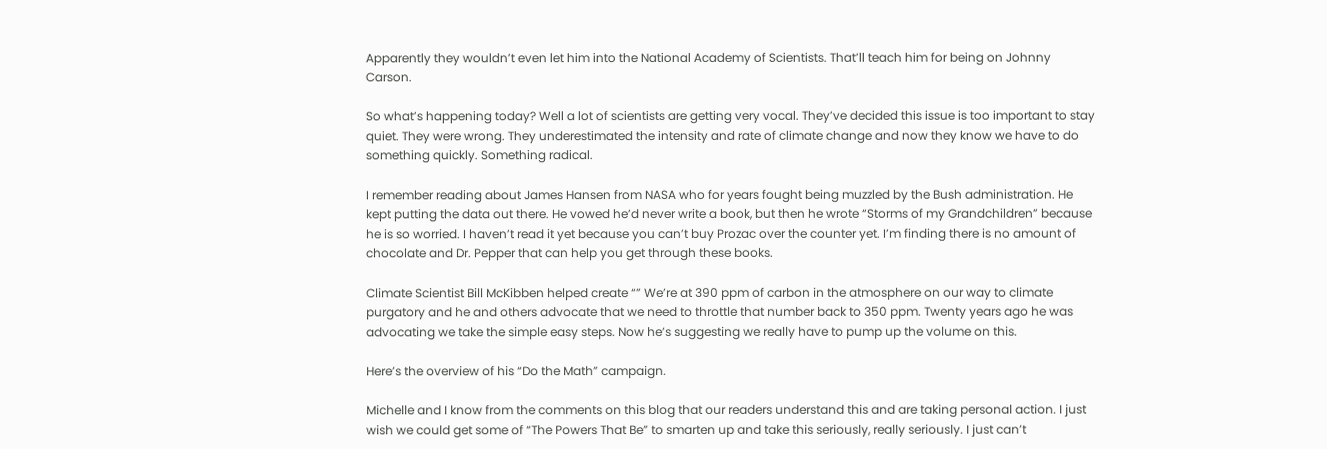Apparently they wouldn’t even let him into the National Academy of Scientists. That’ll teach him for being on Johnny Carson.

So what’s happening today? Well a lot of scientists are getting very vocal. They’ve decided this issue is too important to stay quiet. They were wrong. They underestimated the intensity and rate of climate change and now they know we have to do something quickly. Something radical.

I remember reading about James Hansen from NASA who for years fought being muzzled by the Bush administration. He kept putting the data out there. He vowed he’d never write a book, but then he wrote “Storms of my Grandchildren” because he is so worried. I haven’t read it yet because you can’t buy Prozac over the counter yet. I’m finding there is no amount of chocolate and Dr. Pepper that can help you get through these books.

Climate Scientist Bill McKibben helped create “” We’re at 390 ppm of carbon in the atmosphere on our way to climate purgatory and he and others advocate that we need to throttle that number back to 350 ppm. Twenty years ago he was advocating we take the simple easy steps. Now he’s suggesting we really have to pump up the volume on this.

Here’s the overview of his “Do the Math” campaign.

Michelle and I know from the comments on this blog that our readers understand this and are taking personal action. I just wish we could get some of “The Powers That Be” to smarten up and take this seriously, really seriously. I just can’t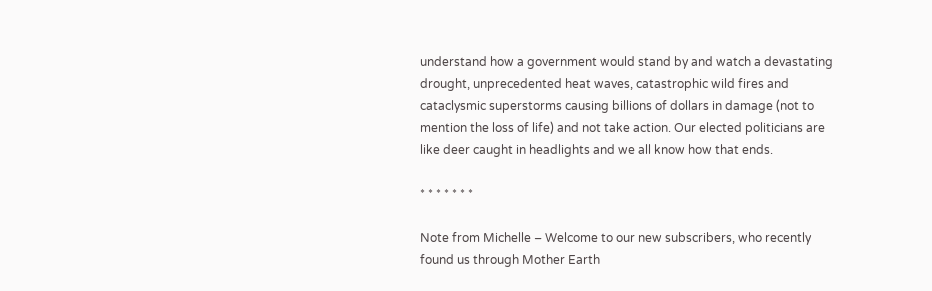understand how a government would stand by and watch a devastating drought, unprecedented heat waves, catastrophic wild fires and cataclysmic superstorms causing billions of dollars in damage (not to mention the loss of life) and not take action. Our elected politicians are like deer caught in headlights and we all know how that ends.

* * * * * * *

Note from Michelle – Welcome to our new subscribers, who recently found us through Mother Earth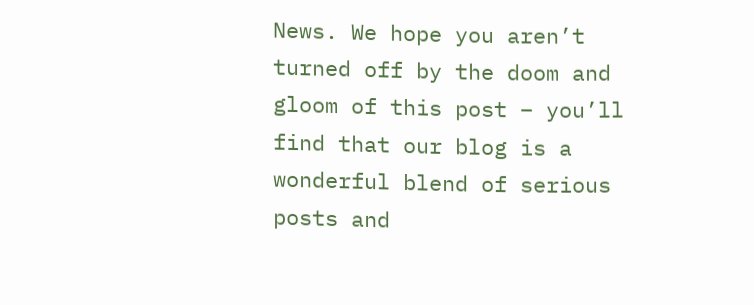News. We hope you aren’t turned off by the doom and gloom of this post – you’ll find that our blog is a wonderful blend of serious posts and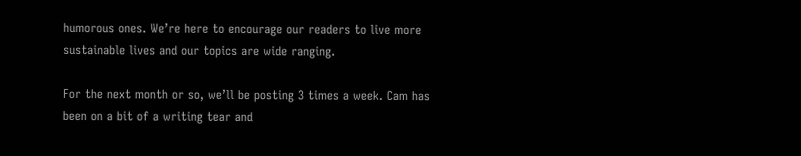humorous ones. We’re here to encourage our readers to live more sustainable lives and our topics are wide ranging.

For the next month or so, we’ll be posting 3 times a week. Cam has been on a bit of a writing tear and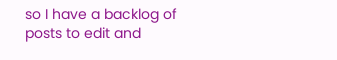so I have a backlog of posts to edit and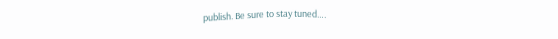publish. Be sure to stay tuned….